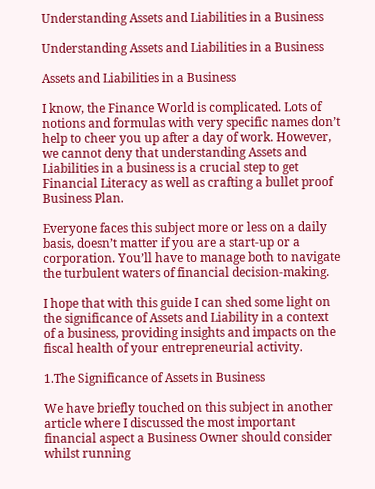Understanding Assets and Liabilities in a Business

Understanding Assets and Liabilities in a Business

Assets and Liabilities in a Business

I know, the Finance World is complicated. Lots of notions and formulas with very specific names don’t help to cheer you up after a day of work. However, we cannot deny that understanding Assets and Liabilities in a business is a crucial step to get Financial Literacy as well as crafting a bullet proof Business Plan.

Everyone faces this subject more or less on a daily basis, doesn’t matter if you are a start-up or a corporation. You’ll have to manage both to navigate the turbulent waters of financial decision-making.

I hope that with this guide I can shed some light on the significance of Assets and Liability in a context of a business, providing insights and impacts on the fiscal health of your entrepreneurial activity.

1.The Significance of Assets in Business

We have briefly touched on this subject in another article where I discussed the most important financial aspect a Business Owner should consider whilst running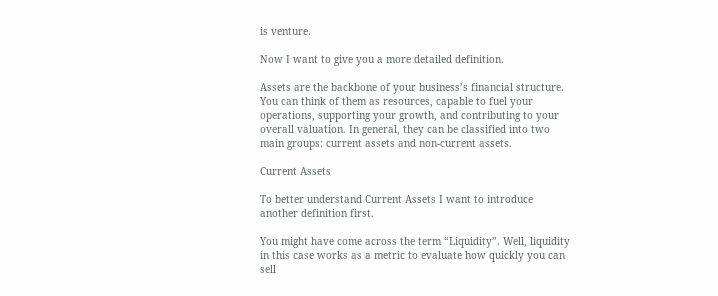is venture.

Now I want to give you a more detailed definition.

Assets are the backbone of your business’s financial structure. You can think of them as resources, capable to fuel your operations, supporting your growth, and contributing to your overall valuation. In general, they can be classified into two main groups: current assets and non-current assets.

Current Assets

To better understand Current Assets I want to introduce another definition first.

You might have come across the term “Liquidity”. Well, liquidity in this case works as a metric to evaluate how quickly you can sell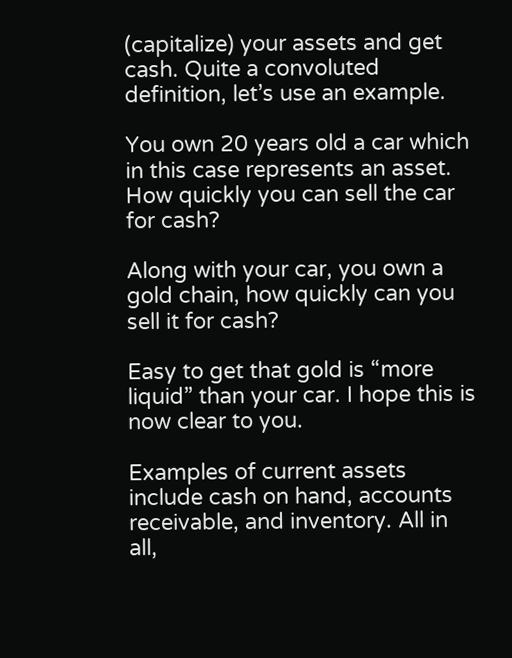(capitalize) your assets and get cash. Quite a convoluted definition, let’s use an example.

You own 20 years old a car which in this case represents an asset. How quickly you can sell the car for cash?

Along with your car, you own a gold chain, how quickly can you sell it for cash?

Easy to get that gold is “more liquid” than your car. I hope this is now clear to you.

Examples of current assets include cash on hand, accounts receivable, and inventory. All in all,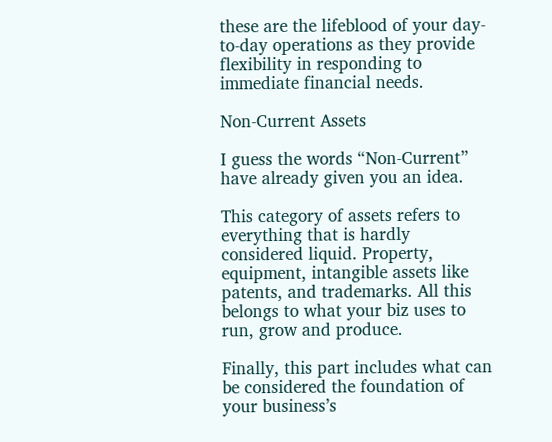these are the lifeblood of your day-to-day operations as they provide flexibility in responding to immediate financial needs.

Non-Current Assets

I guess the words “Non-Current” have already given you an idea.

This category of assets refers to everything that is hardly considered liquid. Property, equipment, intangible assets like patents, and trademarks. All this belongs to what your biz uses to run, grow and produce.

Finally, this part includes what can be considered the foundation of your business’s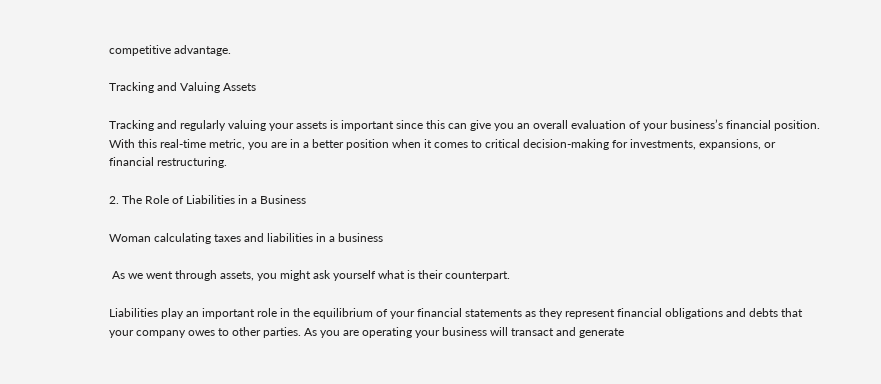competitive advantage.

Tracking and Valuing Assets

Tracking and regularly valuing your assets is important since this can give you an overall evaluation of your business’s financial position. With this real-time metric, you are in a better position when it comes to critical decision-making for investments, expansions, or financial restructuring.

2. The Role of Liabilities in a Business

Woman calculating taxes and liabilities in a business

 As we went through assets, you might ask yourself what is their counterpart.

Liabilities play an important role in the equilibrium of your financial statements as they represent financial obligations and debts that your company owes to other parties. As you are operating your business will transact and generate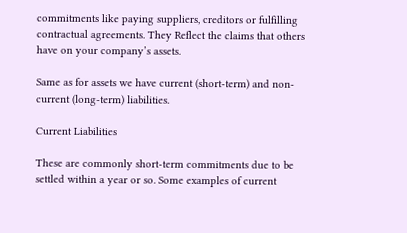commitments like paying suppliers, creditors or fulfilling contractual agreements. They Reflect the claims that others have on your company’s assets.

Same as for assets we have current (short-term) and non-current (long-term) liabilities.

Current Liabilities

These are commonly short-term commitments due to be settled within a year or so. Some examples of current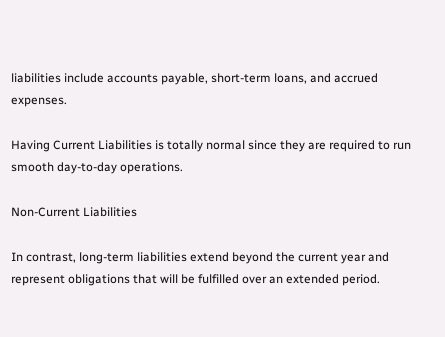liabilities include accounts payable, short-term loans, and accrued expenses.

Having Current Liabilities is totally normal since they are required to run smooth day-to-day operations.

Non-Current Liabilities

In contrast, long-term liabilities extend beyond the current year and represent obligations that will be fulfilled over an extended period.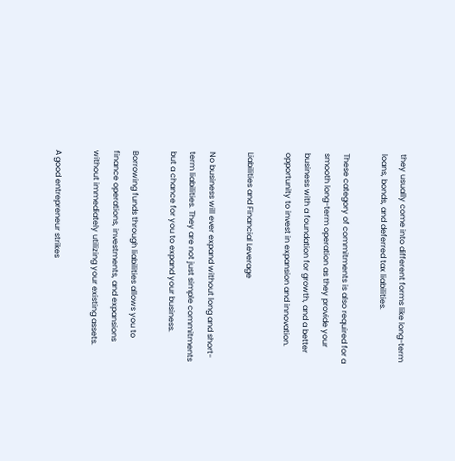they usually come into different forms like long-term loans, bonds, and deferred tax liabilities.

These category of commitments is also required for a smooth long-term operation as they provide your business with a foundation for growth, and a better opportunity to invest in expansion and innovation.

Liabilities and Financial Leverage

No business will ever expand without long and short-term liabilities. They are not just simple commitments but a chance for you to expand your business.

Borrowing funds through liabilities allows you to finance operations, investments, and expansions without immediately utilizing your existing assets.

A good entrepreneur strikes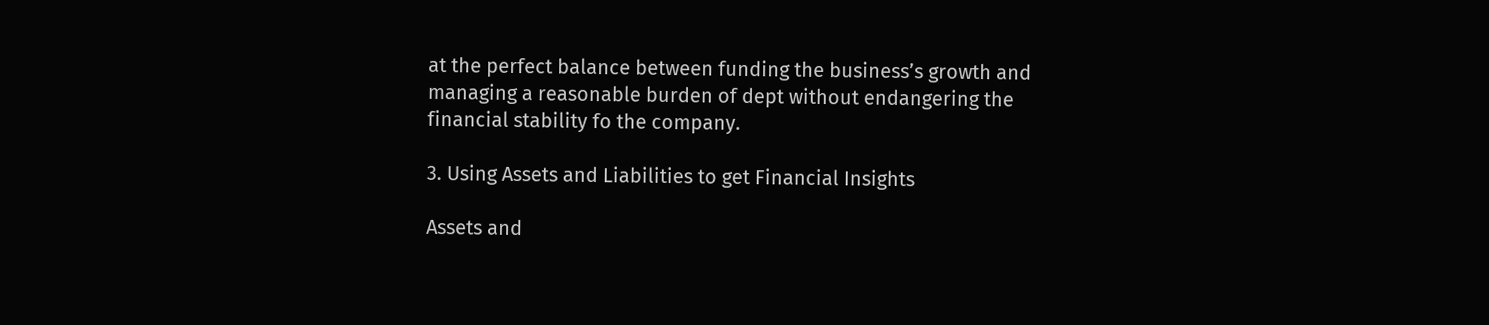at the perfect balance between funding the business’s growth and managing a reasonable burden of dept without endangering the financial stability fo the company.

3. Using Assets and Liabilities to get Financial Insights

Assets and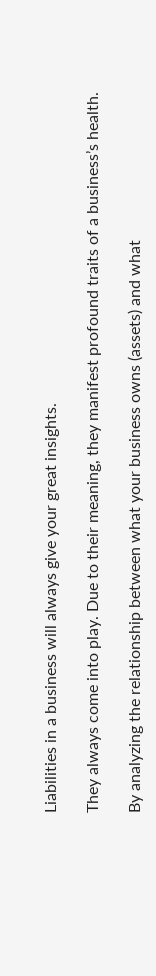Liabilities in a business will always give your great insights.

They always come into play. Due to their meaning, they manifest profound traits of a business’s health.

By analyzing the relationship between what your business owns (assets) and what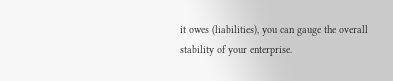it owes (liabilities), you can gauge the overall stability of your enterprise.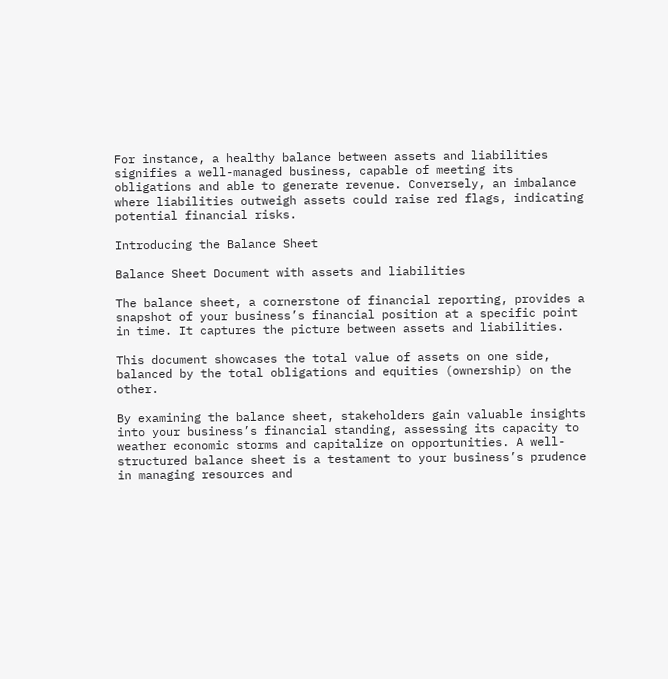For instance, a healthy balance between assets and liabilities signifies a well-managed business, capable of meeting its obligations and able to generate revenue. Conversely, an imbalance where liabilities outweigh assets could raise red flags, indicating potential financial risks.

Introducing the Balance Sheet

Balance Sheet Document with assets and liabilities

The balance sheet, a cornerstone of financial reporting, provides a snapshot of your business’s financial position at a specific point in time. It captures the picture between assets and liabilities.

This document showcases the total value of assets on one side, balanced by the total obligations and equities (ownership) on the other.

By examining the balance sheet, stakeholders gain valuable insights into your business’s financial standing, assessing its capacity to weather economic storms and capitalize on opportunities. A well-structured balance sheet is a testament to your business’s prudence in managing resources and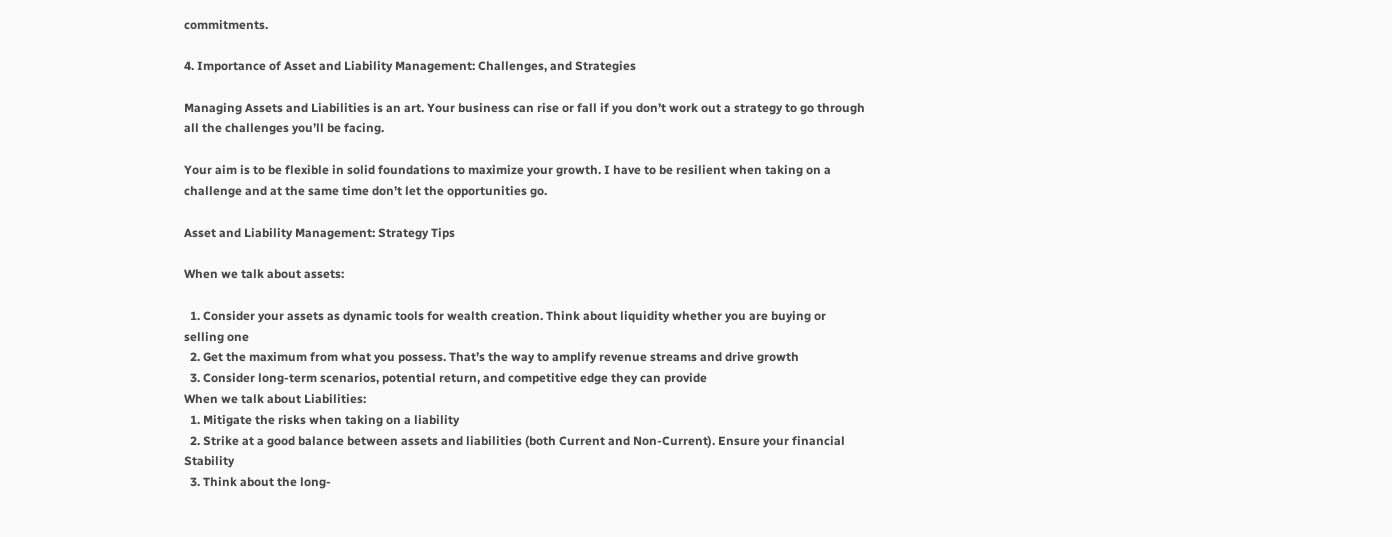commitments.

4. Importance of Asset and Liability Management: Challenges, and Strategies

Managing Assets and Liabilities is an art. Your business can rise or fall if you don’t work out a strategy to go through all the challenges you’ll be facing.

Your aim is to be flexible in solid foundations to maximize your growth. I have to be resilient when taking on a challenge and at the same time don’t let the opportunities go.

Asset and Liability Management: Strategy Tips

When we talk about assets:

  1. Consider your assets as dynamic tools for wealth creation. Think about liquidity whether you are buying or selling one
  2. Get the maximum from what you possess. That’s the way to amplify revenue streams and drive growth
  3. Consider long-term scenarios, potential return, and competitive edge they can provide
When we talk about Liabilities:
  1. Mitigate the risks when taking on a liability
  2. Strike at a good balance between assets and liabilities (both Current and Non-Current). Ensure your financial Stability
  3. Think about the long-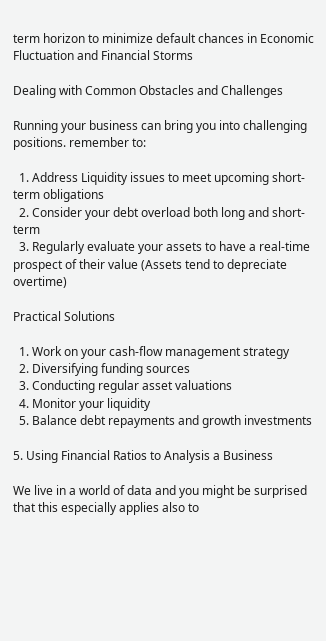term horizon to minimize default chances in Economic Fluctuation and Financial Storms

Dealing with Common Obstacles and Challenges

Running your business can bring you into challenging positions. remember to:

  1. Address Liquidity issues to meet upcoming short-term obligations
  2. Consider your debt overload both long and short-term
  3. Regularly evaluate your assets to have a real-time prospect of their value (Assets tend to depreciate overtime)

Practical Solutions

  1. Work on your cash-flow management strategy
  2. Diversifying funding sources
  3. Conducting regular asset valuations
  4. Monitor your liquidity
  5. Balance debt repayments and growth investments

5. Using Financial Ratios to Analysis a Business

We live in a world of data and you might be surprised that this especially applies also to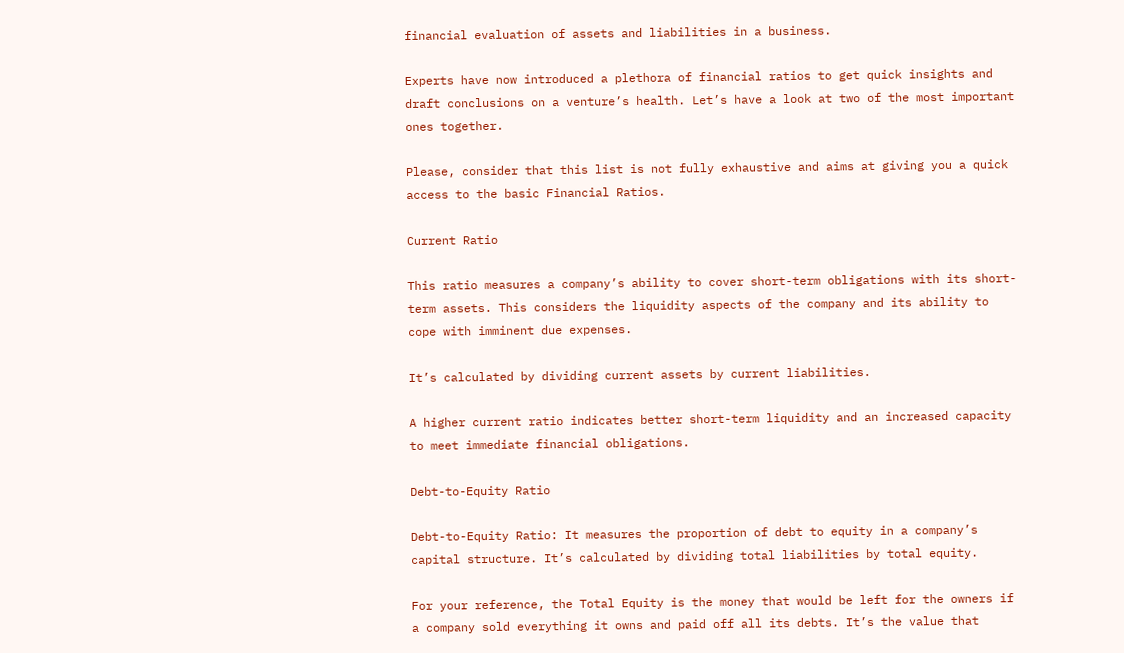financial evaluation of assets and liabilities in a business.

Experts have now introduced a plethora of financial ratios to get quick insights and draft conclusions on a venture’s health. Let’s have a look at two of the most important ones together.

Please, consider that this list is not fully exhaustive and aims at giving you a quick access to the basic Financial Ratios.

Current Ratio

This ratio measures a company’s ability to cover short-term obligations with its short-term assets. This considers the liquidity aspects of the company and its ability to cope with imminent due expenses.

It’s calculated by dividing current assets by current liabilities.

A higher current ratio indicates better short-term liquidity and an increased capacity to meet immediate financial obligations.

Debt-to-Equity Ratio

Debt-to-Equity Ratio: It measures the proportion of debt to equity in a company’s capital structure. It’s calculated by dividing total liabilities by total equity.

For your reference, the Total Equity is the money that would be left for the owners if a company sold everything it owns and paid off all its debts. It’s the value that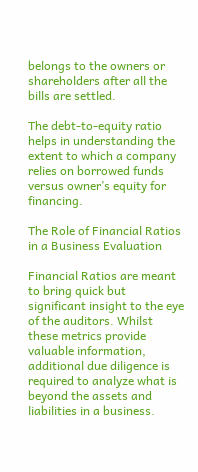belongs to the owners or shareholders after all the bills are settled.

The debt-to-equity ratio helps in understanding the extent to which a company relies on borrowed funds versus owner’s equity for financing.

The Role of Financial Ratios in a Business Evaluation

Financial Ratios are meant to bring quick but significant insight to the eye of the auditors. Whilst these metrics provide valuable information, additional due diligence is required to analyze what is beyond the assets and liabilities in a business.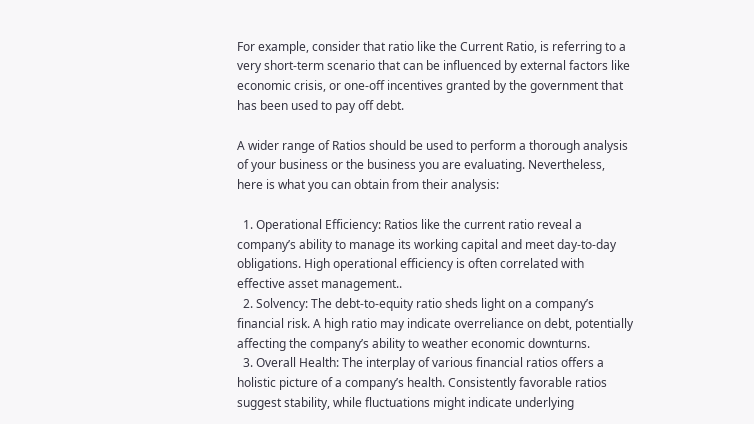For example, consider that ratio like the Current Ratio, is referring to a very short-term scenario that can be influenced by external factors like economic crisis, or one-off incentives granted by the government that has been used to pay off debt.

A wider range of Ratios should be used to perform a thorough analysis of your business or the business you are evaluating. Nevertheless, here is what you can obtain from their analysis:

  1. Operational Efficiency: Ratios like the current ratio reveal a company’s ability to manage its working capital and meet day-to-day obligations. High operational efficiency is often correlated with effective asset management..
  2. Solvency: The debt-to-equity ratio sheds light on a company’s financial risk. A high ratio may indicate overreliance on debt, potentially affecting the company’s ability to weather economic downturns.
  3. Overall Health: The interplay of various financial ratios offers a holistic picture of a company’s health. Consistently favorable ratios suggest stability, while fluctuations might indicate underlying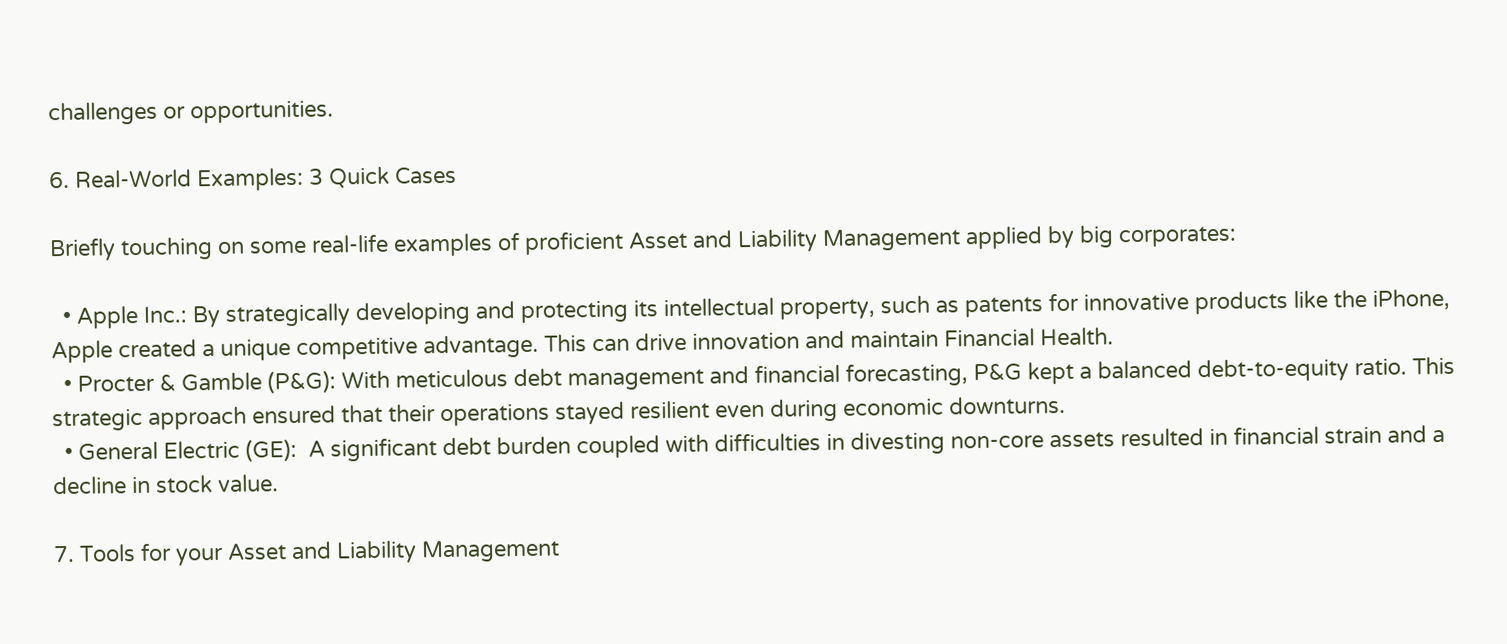challenges or opportunities.

6. Real-World Examples: 3 Quick Cases

Briefly touching on some real-life examples of proficient Asset and Liability Management applied by big corporates:

  • Apple Inc.: By strategically developing and protecting its intellectual property, such as patents for innovative products like the iPhone, Apple created a unique competitive advantage. This can drive innovation and maintain Financial Health.
  • Procter & Gamble (P&G): With meticulous debt management and financial forecasting, P&G kept a balanced debt-to-equity ratio. This strategic approach ensured that their operations stayed resilient even during economic downturns.
  • General Electric (GE):  A significant debt burden coupled with difficulties in divesting non-core assets resulted in financial strain and a decline in stock value.

7. Tools for your Asset and Liability Management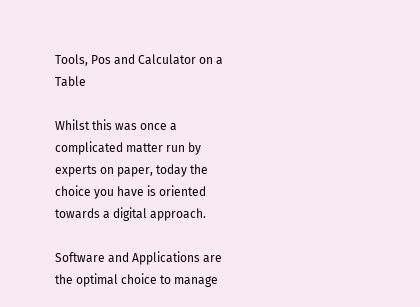Tools, Pos and Calculator on a Table

Whilst this was once a complicated matter run by experts on paper, today the choice you have is oriented towards a digital approach.

Software and Applications are the optimal choice to manage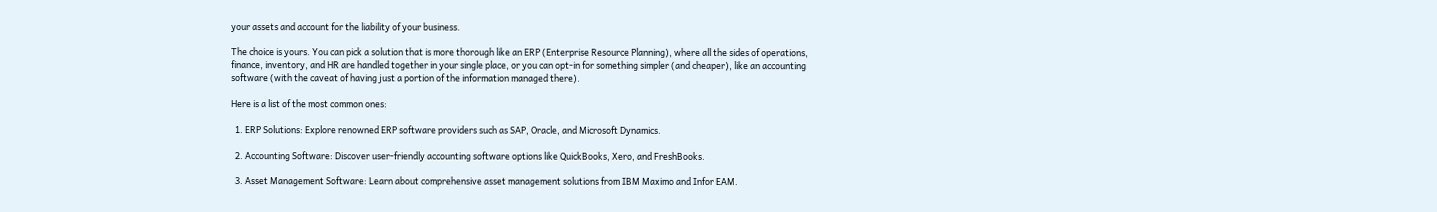your assets and account for the liability of your business.

The choice is yours. You can pick a solution that is more thorough like an ERP (Enterprise Resource Planning), where all the sides of operations, finance, inventory, and HR are handled together in your single place, or you can opt-in for something simpler (and cheaper), like an accounting software (with the caveat of having just a portion of the information managed there).

Here is a list of the most common ones:

  1. ERP Solutions: Explore renowned ERP software providers such as SAP, Oracle, and Microsoft Dynamics.

  2. Accounting Software: Discover user-friendly accounting software options like QuickBooks, Xero, and FreshBooks.

  3. Asset Management Software: Learn about comprehensive asset management solutions from IBM Maximo and Infor EAM.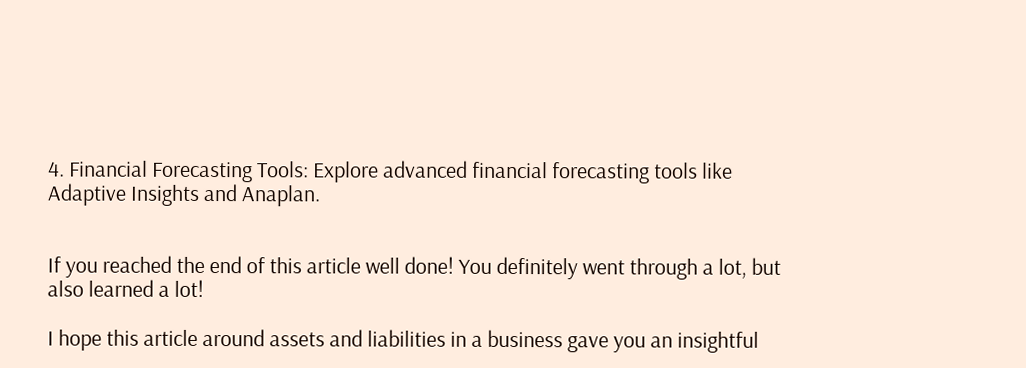4. Financial Forecasting Tools: Explore advanced financial forecasting tools like Adaptive Insights and Anaplan.


If you reached the end of this article well done! You definitely went through a lot, but also learned a lot!

I hope this article around assets and liabilities in a business gave you an insightful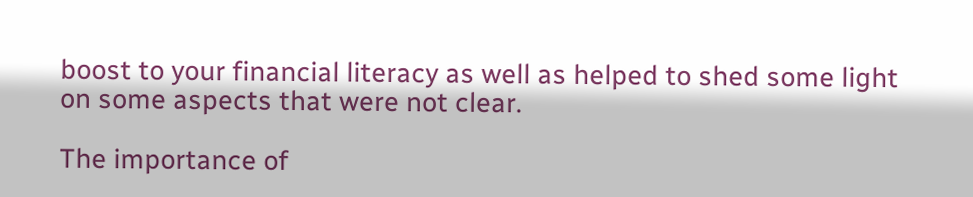boost to your financial literacy as well as helped to shed some light on some aspects that were not clear.

The importance of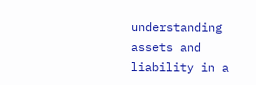understanding assets and liability in a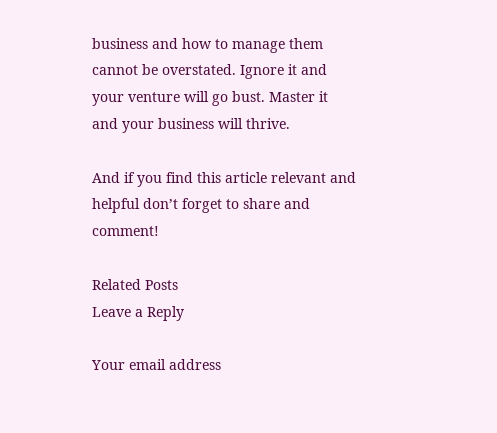business and how to manage them cannot be overstated. Ignore it and your venture will go bust. Master it and your business will thrive.

And if you find this article relevant and helpful don’t forget to share and comment!

Related Posts
Leave a Reply

Your email address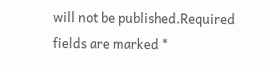will not be published.Required fields are marked *